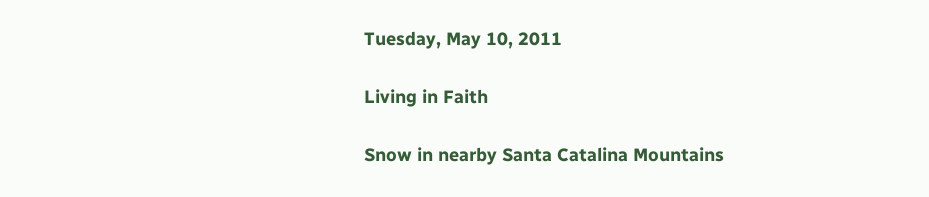Tuesday, May 10, 2011

Living in Faith

Snow in nearby Santa Catalina Mountains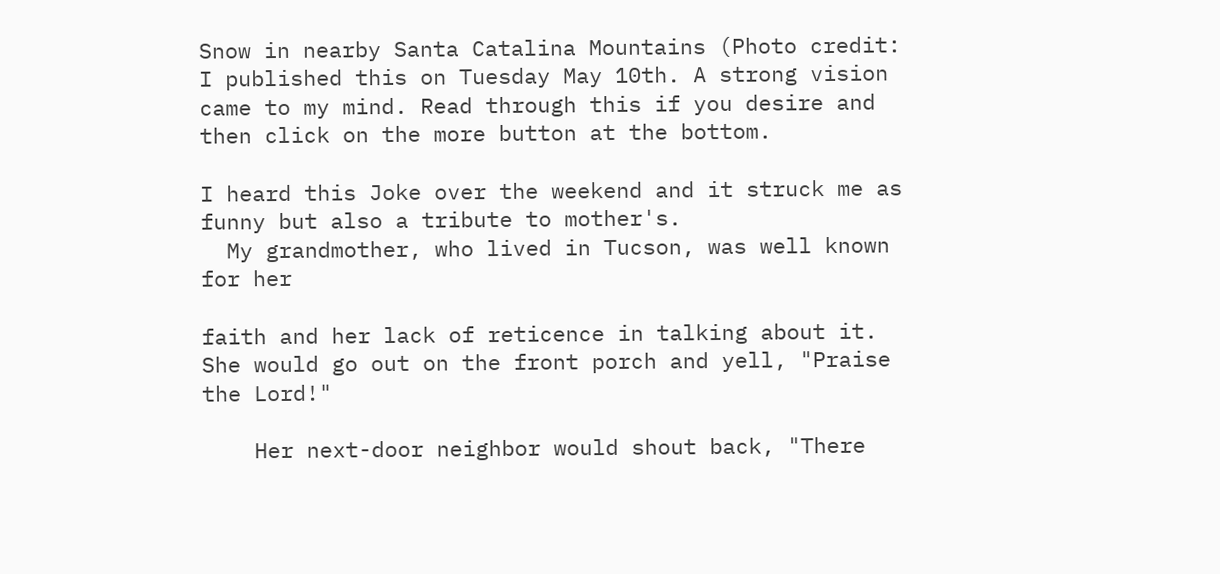Snow in nearby Santa Catalina Mountains (Photo credit:
I published this on Tuesday May 10th. A strong vision came to my mind. Read through this if you desire and then click on the more button at the bottom.

I heard this Joke over the weekend and it struck me as funny but also a tribute to mother's.
  My grandmother, who lived in Tucson, was well known for her

faith and her lack of reticence in talking about it. She would go out on the front porch and yell, "Praise the Lord!"

    Her next-door neighbor would shout back, "There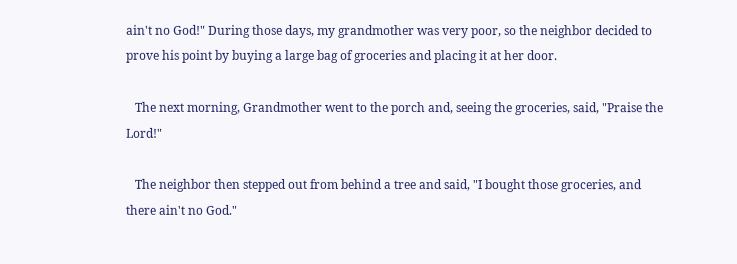ain't no God!" During those days, my grandmother was very poor, so the neighbor decided to prove his point by buying a large bag of groceries and placing it at her door.

   The next morning, Grandmother went to the porch and, seeing the groceries, said, "Praise the Lord!"

   The neighbor then stepped out from behind a tree and said, "I bought those groceries, and there ain't no God."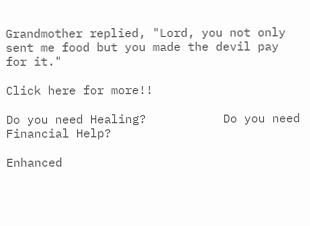Grandmother replied, "Lord, you not only sent me food but you made the devil pay for it."

Click here for more!!

Do you need Healing?           Do you need Financial Help?

Enhanced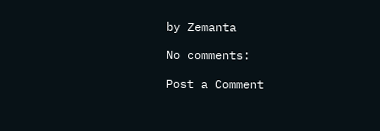by Zemanta

No comments:

Post a Comment